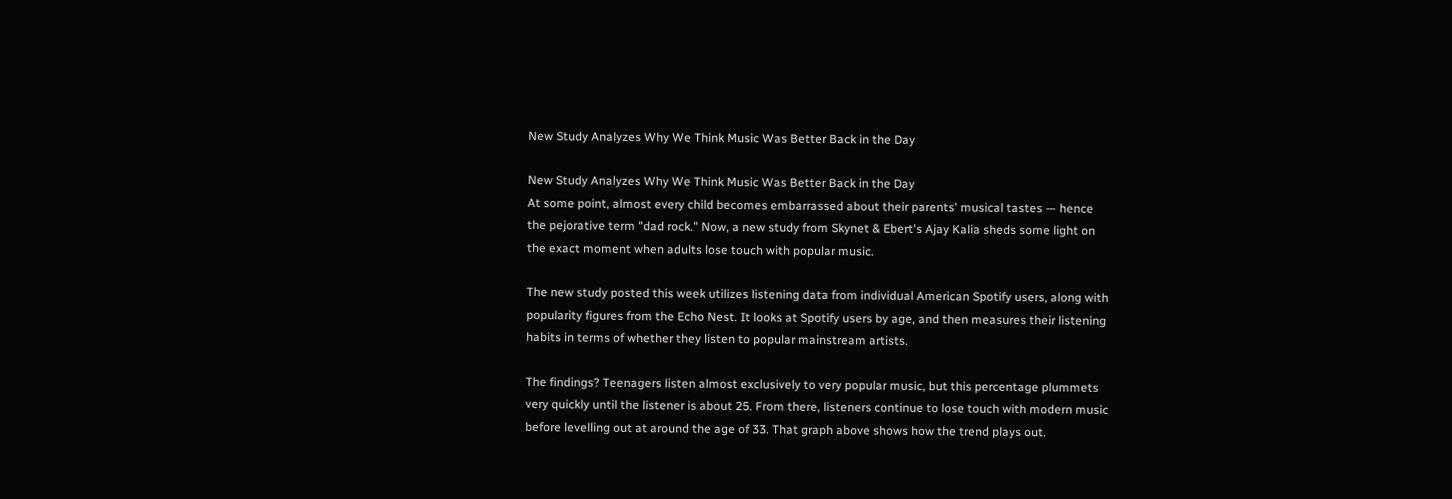New Study Analyzes Why We Think Music Was Better Back in the Day

New Study Analyzes Why We Think Music Was Better Back in the Day
At some point, almost every child becomes embarrassed about their parents' musical tastes — hence the pejorative term "dad rock." Now, a new study from Skynet & Ebert's Ajay Kalia sheds some light on the exact moment when adults lose touch with popular music.

The new study posted this week utilizes listening data from individual American Spotify users, along with popularity figures from the Echo Nest. It looks at Spotify users by age, and then measures their listening habits in terms of whether they listen to popular mainstream artists.

The findings? Teenagers listen almost exclusively to very popular music, but this percentage plummets very quickly until the listener is about 25. From there, listeners continue to lose touch with modern music before levelling out at around the age of 33. That graph above shows how the trend plays out.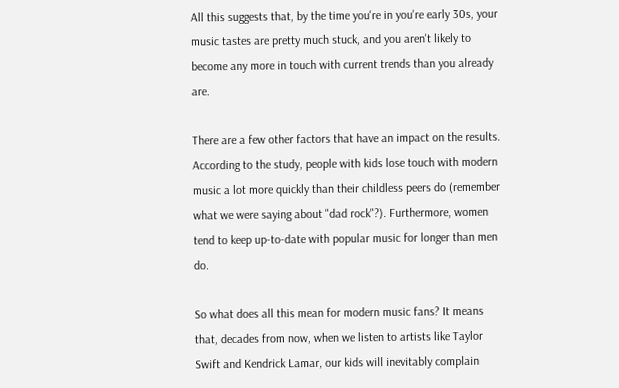All this suggests that, by the time you're in you're early 30s, your music tastes are pretty much stuck, and you aren't likely to become any more in touch with current trends than you already are.

There are a few other factors that have an impact on the results. According to the study, people with kids lose touch with modern music a lot more quickly than their childless peers do (remember what we were saying about "dad rock"?). Furthermore, women tend to keep up-to-date with popular music for longer than men do.

So what does all this mean for modern music fans? It means that, decades from now, when we listen to artists like Taylor Swift and Kendrick Lamar, our kids will inevitably complain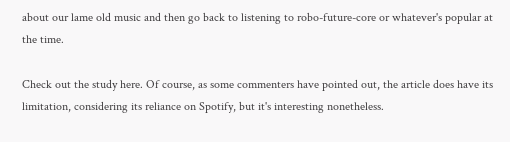about our lame old music and then go back to listening to robo-future-core or whatever's popular at the time.

Check out the study here. Of course, as some commenters have pointed out, the article does have its limitation, considering its reliance on Spotify, but it's interesting nonetheless.